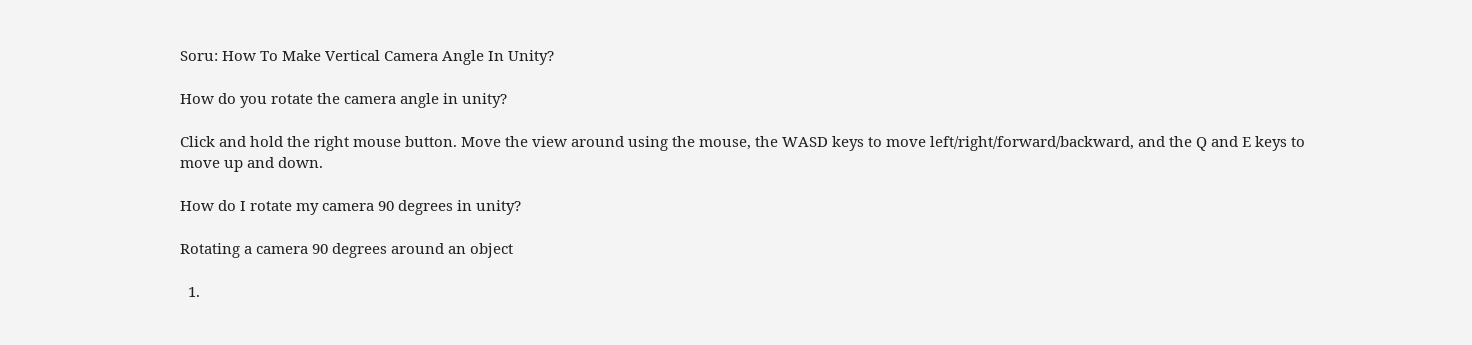Soru: How To Make Vertical Camera Angle In Unity?

How do you rotate the camera angle in unity?

Click and hold the right mouse button. Move the view around using the mouse, the WASD keys to move left/right/forward/backward, and the Q and E keys to move up and down.

How do I rotate my camera 90 degrees in unity?

Rotating a camera 90 degrees around an object

  1.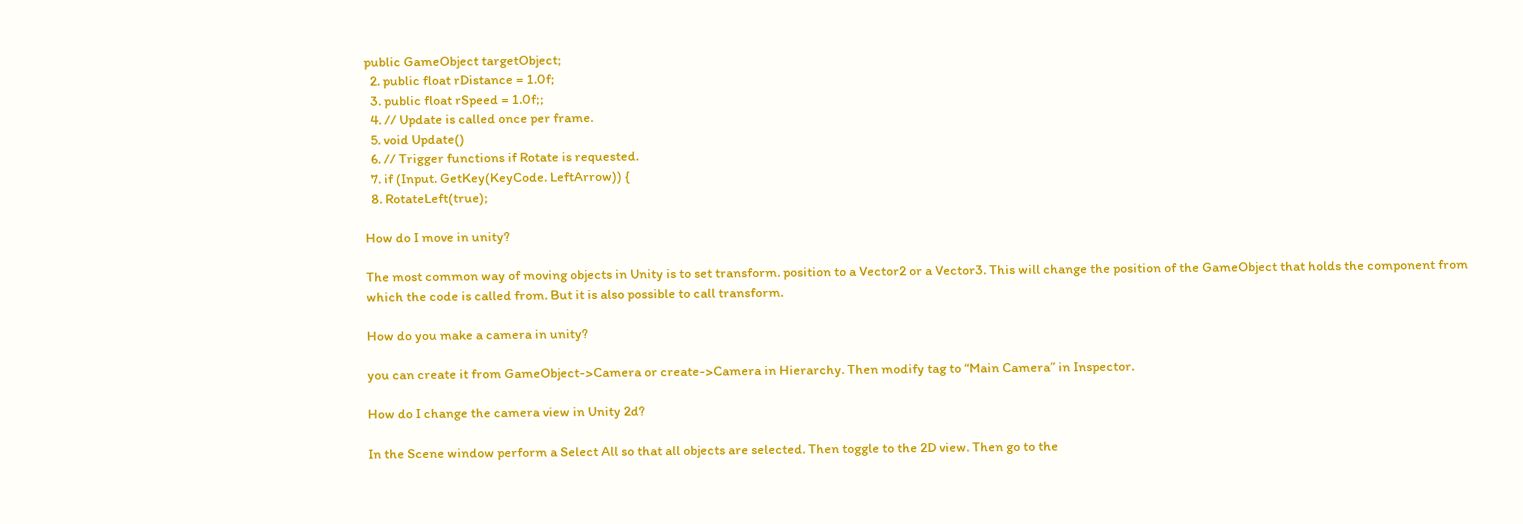public GameObject targetObject;
  2. public float rDistance = 1.0f;
  3. public float rSpeed = 1.0f;;
  4. // Update is called once per frame.
  5. void Update()
  6. // Trigger functions if Rotate is requested.
  7. if (Input. GetKey(KeyCode. LeftArrow)) {
  8. RotateLeft(true);

How do I move in unity?

The most common way of moving objects in Unity is to set transform. position to a Vector2 or a Vector3. This will change the position of the GameObject that holds the component from which the code is called from. But it is also possible to call transform.

How do you make a camera in unity?

you can create it from GameObject->Camera or create->Camera in Hierarchy. Then modify tag to “Main Camera” in Inspector.

How do I change the camera view in Unity 2d?

In the Scene window perform a Select All so that all objects are selected. Then toggle to the 2D view. Then go to the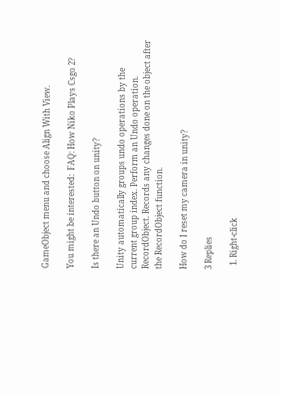GameObject menu and choose Align With View.

You might be interested:  FAQ: How Niko Plays Csgo 2?

Is there an Undo button on unity?

Unity automatically groups undo operations by the current group index. Perform an Undo operation. RecordObject. Records any changes done on the object after the RecordObject function.

How do I reset my camera in unity?

3 Replies

  1. Right-click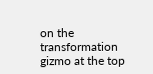on the transformation gizmo at the top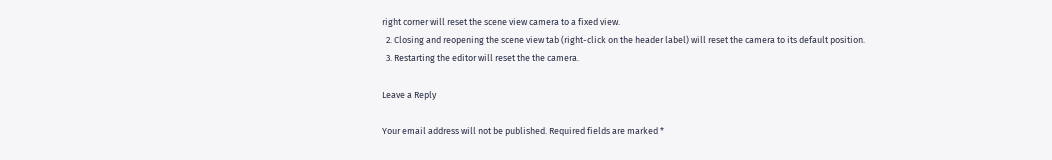right corner will reset the scene view camera to a fixed view.
  2. Closing and reopening the scene view tab (right-click on the header label) will reset the camera to its default position.
  3. Restarting the editor will reset the the camera.

Leave a Reply

Your email address will not be published. Required fields are marked *